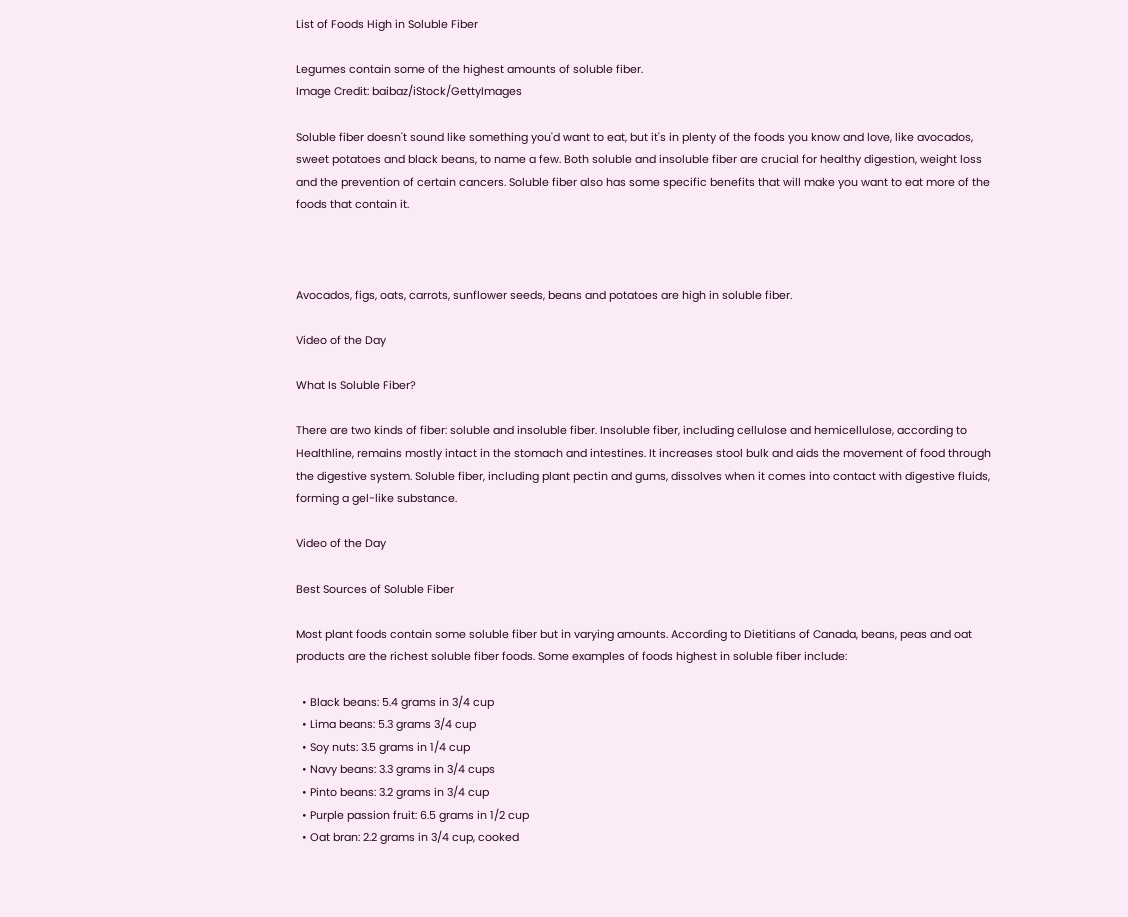List of Foods High in Soluble Fiber

Legumes contain some of the highest amounts of soluble fiber.
Image Credit: baibaz/iStock/GettyImages

Soluble fiber doesn't sound like something you'd want to eat, but it's in plenty of the foods you know and love, like avocados, sweet potatoes and black beans, to name a few. Both soluble and insoluble fiber are crucial for healthy digestion, weight loss and the prevention of certain cancers. Soluble fiber also has some specific benefits that will make you want to eat more of the foods that contain it.



Avocados, figs, oats, carrots, sunflower seeds, beans and potatoes are high in soluble fiber.

Video of the Day

What Is Soluble Fiber?

There are two kinds of fiber: soluble and insoluble fiber. Insoluble fiber, including cellulose and hemicellulose, according to Healthline, remains mostly intact in the stomach and intestines. It increases stool bulk and aids the movement of food through the digestive system. Soluble fiber, including plant pectin and gums, dissolves when it comes into contact with digestive fluids, forming a gel-like substance.

Video of the Day

Best Sources of Soluble Fiber

Most plant foods contain some soluble fiber but in varying amounts. According to Dietitians of Canada, beans, peas and oat products are the richest soluble fiber foods. Some examples of foods highest in soluble fiber include:

  • Black beans: 5.4 grams in 3/4 cup
  • Lima beans: 5.3 grams 3/4 cup
  • Soy nuts: 3.5 grams in 1/4 cup
  • Navy beans: 3.3 grams in 3/4 cups
  • Pinto beans: 3.2 grams in 3/4 cup
  • Purple passion fruit: 6.5 grams in 1/2 cup
  • Oat bran: 2.2 grams in 3/4 cup, cooked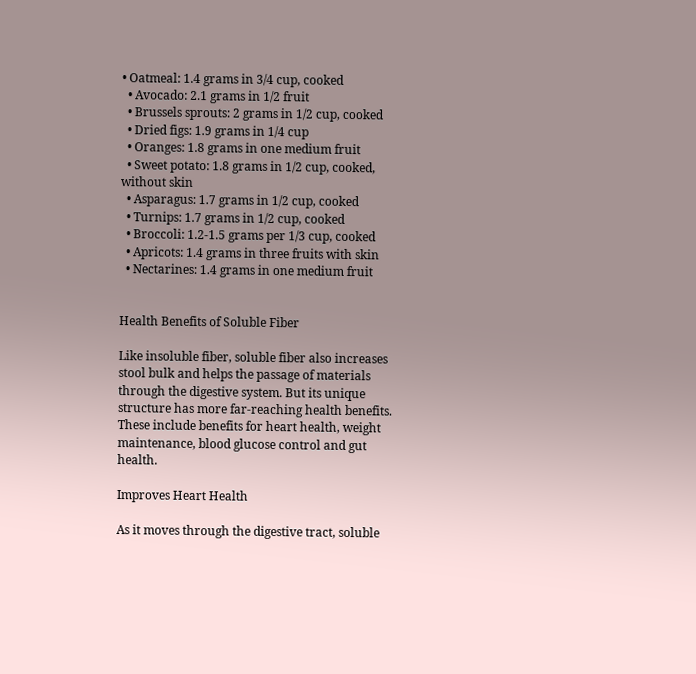• Oatmeal: 1.4 grams in 3/4 cup, cooked
  • Avocado: 2.1 grams in 1/2 fruit
  • Brussels sprouts: 2 grams in 1/2 cup, cooked
  • Dried figs: 1.9 grams in 1/4 cup
  • Oranges: 1.8 grams in one medium fruit
  • Sweet potato: 1.8 grams in 1/2 cup, cooked, without skin
  • Asparagus: 1.7 grams in 1/2 cup, cooked
  • Turnips: 1.7 grams in 1/2 cup, cooked
  • Broccoli: 1.2-1.5 grams per 1/3 cup, cooked
  • Apricots: 1.4 grams in three fruits with skin
  • Nectarines: 1.4 grams in one medium fruit


Health Benefits of Soluble Fiber

Like insoluble fiber, soluble fiber also increases stool bulk and helps the passage of materials through the digestive system. But its unique structure has more far-reaching health benefits. These include benefits for heart health, weight maintenance, blood glucose control and gut health.

Improves Heart Health

As it moves through the digestive tract, soluble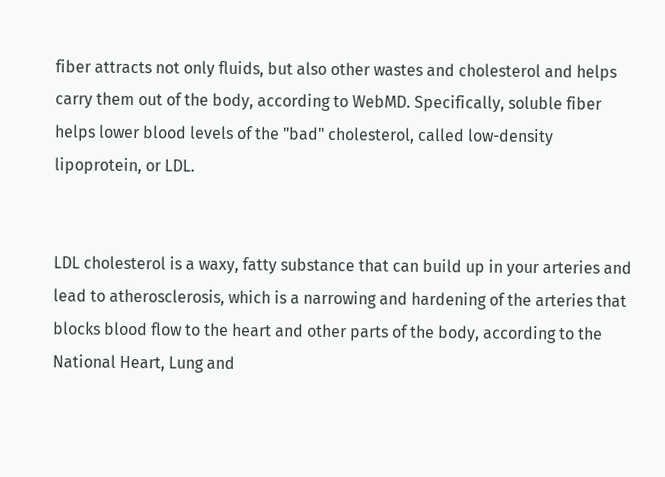fiber attracts not only fluids, but also other wastes and cholesterol and helps carry them out of the body, according to WebMD. Specifically, soluble fiber helps lower blood levels of the "bad" cholesterol, called low-density lipoprotein, or LDL.


LDL cholesterol is a waxy, fatty substance that can build up in your arteries and lead to atherosclerosis, which is a narrowing and hardening of the arteries that blocks blood flow to the heart and other parts of the body, according to the National Heart, Lung and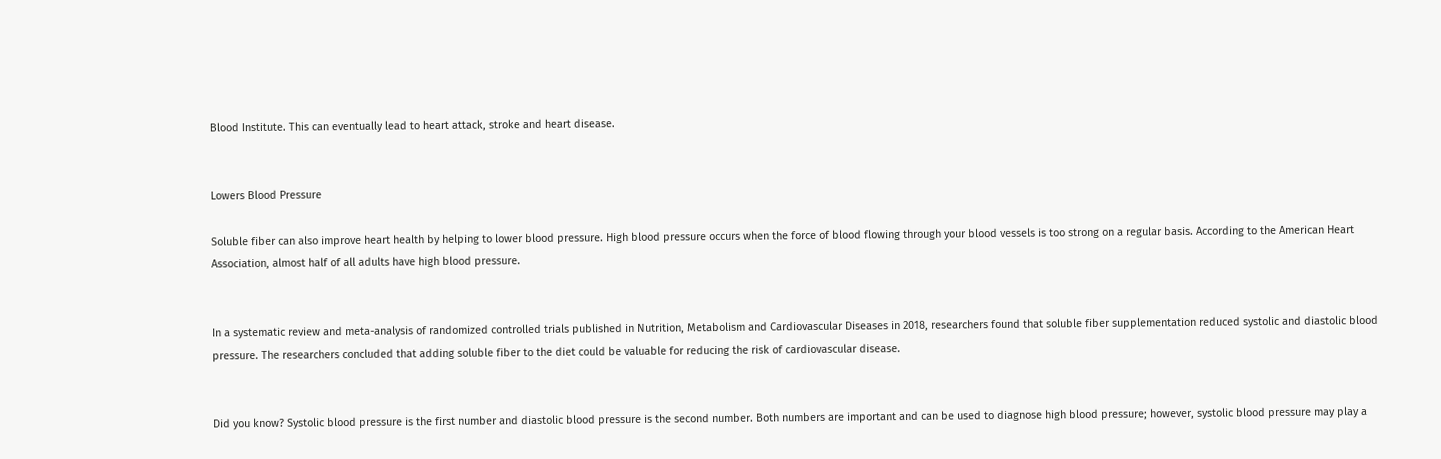Blood Institute. This can eventually lead to heart attack, stroke and heart disease.


Lowers Blood Pressure

Soluble fiber can also improve heart health by helping to lower blood pressure. High blood pressure occurs when the force of blood flowing through your blood vessels is too strong on a regular basis. According to the American Heart Association, almost half of all adults have high blood pressure.


In a systematic review and meta-analysis of randomized controlled trials published in Nutrition, Metabolism and Cardiovascular Diseases in 2018, researchers found that soluble fiber supplementation reduced systolic and diastolic blood pressure. The researchers concluded that adding soluble fiber to the diet could be valuable for reducing the risk of cardiovascular disease.


Did you know? Systolic blood pressure is the first number and diastolic blood pressure is the second number. Both numbers are important and can be used to diagnose high blood pressure; however, systolic blood pressure may play a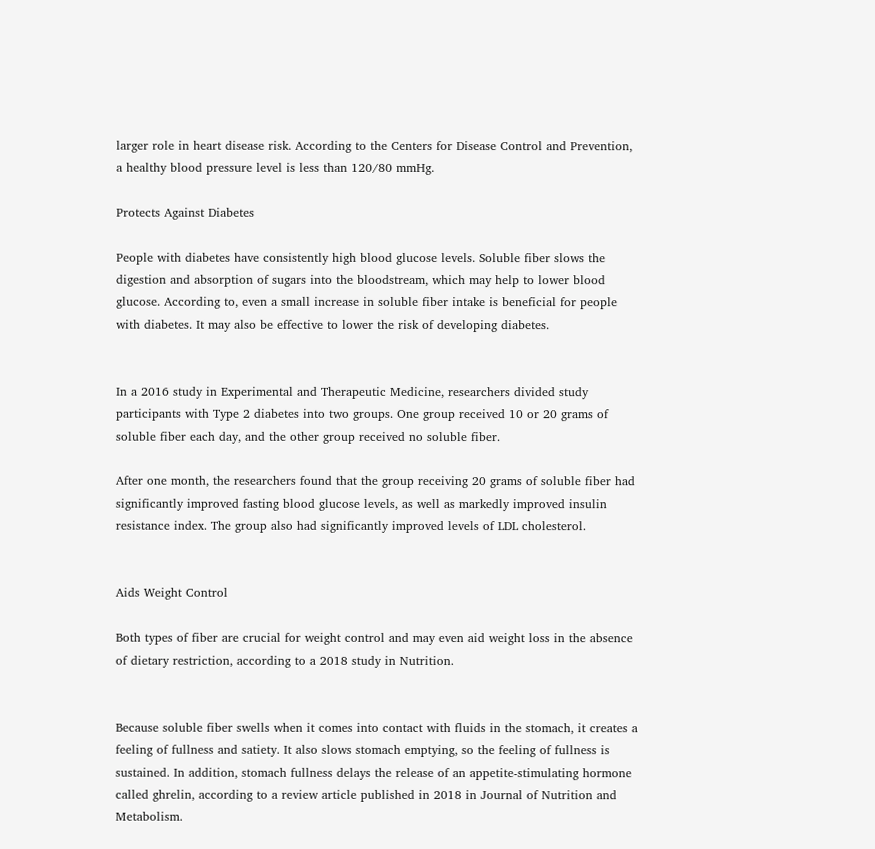larger role in heart disease risk. According to the Centers for Disease Control and Prevention, a healthy blood pressure level is less than 120/80 mmHg.

Protects Against Diabetes

People with diabetes have consistently high blood glucose levels. Soluble fiber slows the digestion and absorption of sugars into the bloodstream, which may help to lower blood glucose. According to, even a small increase in soluble fiber intake is beneficial for people with diabetes. It may also be effective to lower the risk of developing diabetes.


In a 2016 study in Experimental and Therapeutic Medicine, researchers divided study participants with Type 2 diabetes into two groups. One group received 10 or 20 grams of soluble fiber each day, and the other group received no soluble fiber.

After one month, the researchers found that the group receiving 20 grams of soluble fiber had significantly improved fasting blood glucose levels, as well as markedly improved insulin resistance index. The group also had significantly improved levels of LDL cholesterol.


Aids Weight Control

Both types of fiber are crucial for weight control and may even aid weight loss in the absence of dietary restriction, according to a 2018 study in Nutrition.


Because soluble fiber swells when it comes into contact with fluids in the stomach, it creates a feeling of fullness and satiety. It also slows stomach emptying, so the feeling of fullness is sustained. In addition, stomach fullness delays the release of an appetite-stimulating hormone called ghrelin, according to a review article published in 2018 in Journal of Nutrition and Metabolism.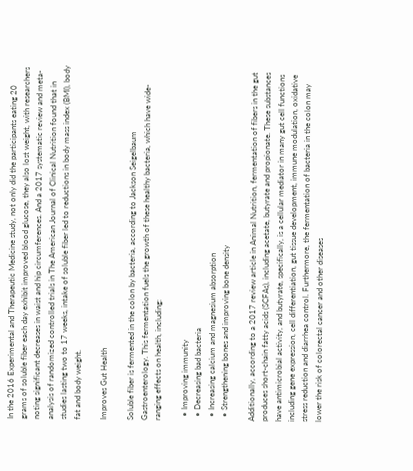In the 2016 Experimental and Therapeutic Medicine study, not only did the participants eating 20 grams of soluble fiber each day exhibit improved blood glucose, they also lost weight, with researchers noting significant decreases in waist and hip circumferences. And a 2017 systematic review and meta-analysis of randomized controlled trials in The American Journal of Clinical Nutrition found that in studies lasting two to 17 weeks, intake of soluble fiber led to reductions in body mass index (BMI), body fat and body weight.

Improves Gut Health

Soluble fiber is fermented in the colon by bacteria, according to Jackson Seigelbaum Gastroenterology. This fermentation fuels the growth of these healthy bacteria, which have wide-ranging effects on health, including:

  • Improving immunity
  • Decreasing bad bacteria
  • Increasing calcium and magnesium absorption
  • Strengthening bones and improving bone density

Additionally, according to a 2017 review article in Animal Nutrition, fermentation of fibers in the gut produces short-chain fatty acids (SCFAs), including acetate, butyrate and propionate. These substances have antimicrobial activity, and butyrate, specifically, is a cellular mediator in many gut cell functions including gene expression, cell differentiation, gut tissue development, immune modulation, oxidative stress reduction and diarrhea control. Furthermore, the fermentation of bacteria in the colon may lower the risk of colorectal cancer and other diseases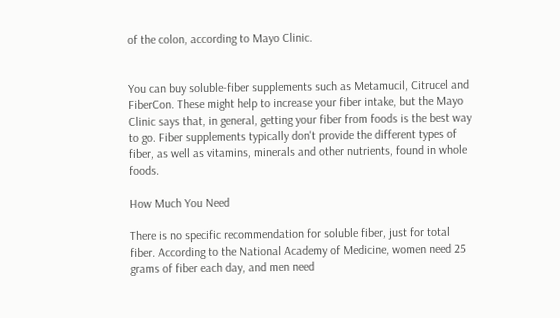of the colon, according to Mayo Clinic.


You can buy soluble-fiber supplements such as Metamucil, Citrucel and FiberCon. These might help to increase your fiber intake, but the Mayo Clinic says that, in general, getting your fiber from foods is the best way to go. Fiber supplements typically don't provide the different types of fiber, as well as vitamins, minerals and other nutrients, found in whole foods.

How Much You Need

There is no specific recommendation for soluble fiber, just for total fiber. According to the National Academy of Medicine, women need 25 grams of fiber each day, and men need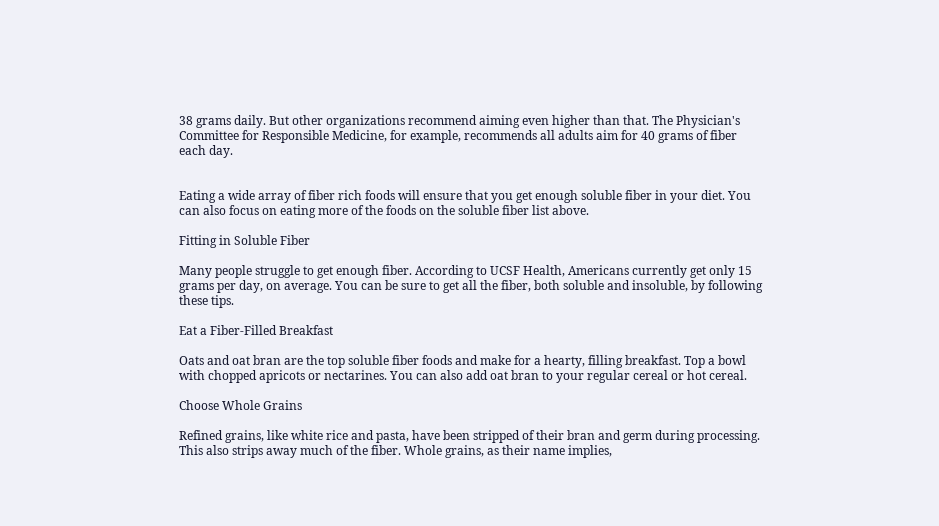38 grams daily. But other organizations recommend aiming even higher than that. The Physician's Committee for Responsible Medicine, for example, recommends all adults aim for 40 grams of fiber each day.


Eating a wide array of fiber rich foods will ensure that you get enough soluble fiber in your diet. You can also focus on eating more of the foods on the soluble fiber list above.

Fitting in Soluble Fiber

Many people struggle to get enough fiber. According to UCSF Health, Americans currently get only 15 grams per day, on average. You can be sure to get all the fiber, both soluble and insoluble, by following these tips.

Eat a Fiber-Filled Breakfast

Oats and oat bran are the top soluble fiber foods and make for a hearty, filling breakfast. Top a bowl with chopped apricots or nectarines. You can also add oat bran to your regular cereal or hot cereal.

Choose Whole Grains

Refined grains, like white rice and pasta, have been stripped of their bran and germ during processing. This also strips away much of the fiber. Whole grains, as their name implies,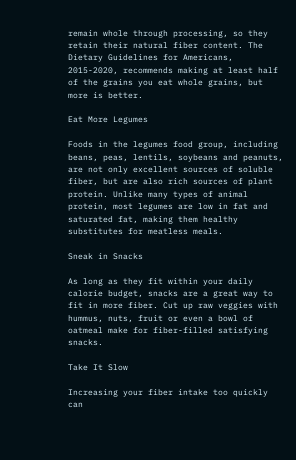remain whole through processing, so they retain their natural fiber content. The Dietary Guidelines for Americans, 2015-2020, recommends making at least half of the grains you eat whole grains, but more is better.

Eat More Legumes

Foods in the legumes food group, including beans, peas, lentils, soybeans and peanuts, are not only excellent sources of soluble fiber, but are also rich sources of plant protein. Unlike many types of animal protein, most legumes are low in fat and saturated fat, making them healthy substitutes for meatless meals.

Sneak in Snacks

As long as they fit within your daily calorie budget, snacks are a great way to fit in more fiber. Cut up raw veggies with hummus, nuts, fruit or even a bowl of oatmeal make for fiber-filled satisfying snacks.

Take It Slow

Increasing your fiber intake too quickly can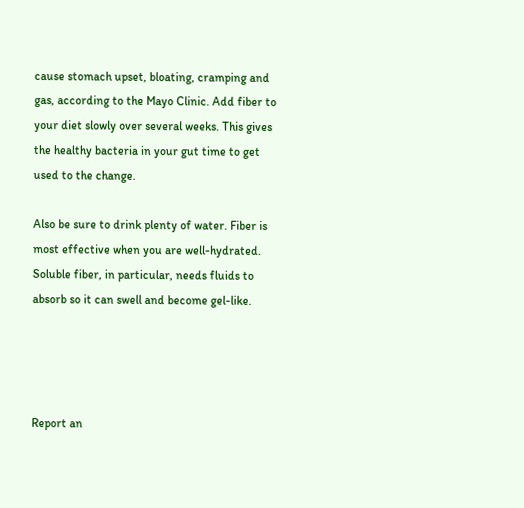cause stomach upset, bloating, cramping and gas, according to the Mayo Clinic. Add fiber to your diet slowly over several weeks. This gives the healthy bacteria in your gut time to get used to the change.

Also be sure to drink plenty of water. Fiber is most effective when you are well-hydrated. Soluble fiber, in particular, needs fluids to absorb so it can swell and become gel-like.




Report an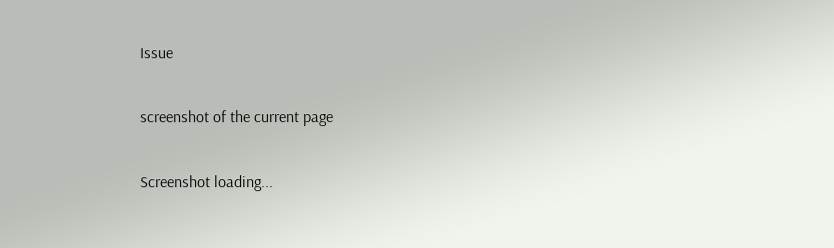Issue

screenshot of the current page

Screenshot loading...